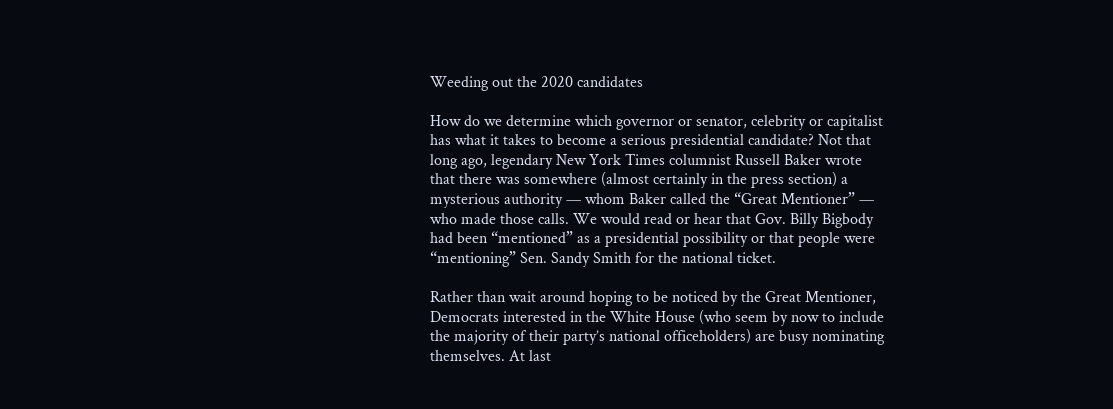Weeding out the 2020 candidates

How do we determine which governor or senator, celebrity or capitalist has what it takes to become a serious presidential candidate? Not that long ago, legendary New York Times columnist Russell Baker wrote that there was somewhere (almost certainly in the press section) a mysterious authority — whom Baker called the “Great Mentioner” — who made those calls. We would read or hear that Gov. Billy Bigbody had been “mentioned” as a presidential possibility or that people were “mentioning” Sen. Sandy Smith for the national ticket.

Rather than wait around hoping to be noticed by the Great Mentioner, Democrats interested in the White House (who seem by now to include the majority of their party’s national officeholders) are busy nominating themselves. At last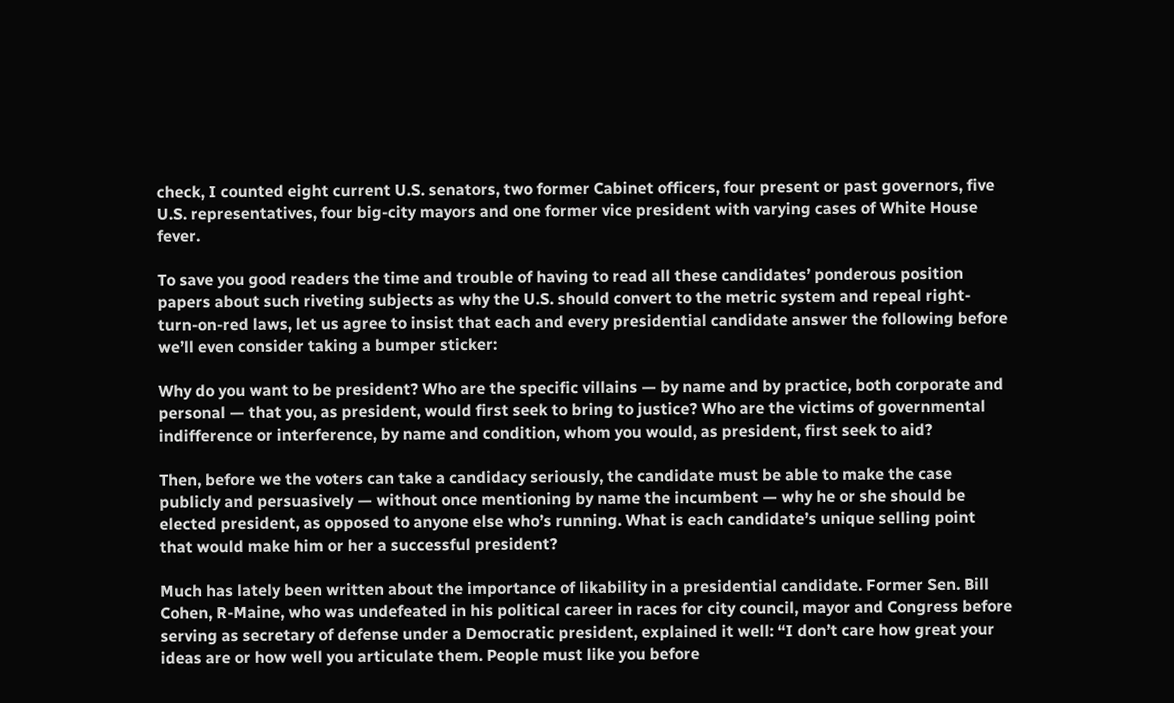check, I counted eight current U.S. senators, two former Cabinet officers, four present or past governors, five U.S. representatives, four big-city mayors and one former vice president with varying cases of White House fever.

To save you good readers the time and trouble of having to read all these candidates’ ponderous position papers about such riveting subjects as why the U.S. should convert to the metric system and repeal right-turn-on-red laws, let us agree to insist that each and every presidential candidate answer the following before we’ll even consider taking a bumper sticker:

Why do you want to be president? Who are the specific villains — by name and by practice, both corporate and personal — that you, as president, would first seek to bring to justice? Who are the victims of governmental indifference or interference, by name and condition, whom you would, as president, first seek to aid?

Then, before we the voters can take a candidacy seriously, the candidate must be able to make the case publicly and persuasively — without once mentioning by name the incumbent — why he or she should be elected president, as opposed to anyone else who’s running. What is each candidate’s unique selling point that would make him or her a successful president?

Much has lately been written about the importance of likability in a presidential candidate. Former Sen. Bill Cohen, R-Maine, who was undefeated in his political career in races for city council, mayor and Congress before serving as secretary of defense under a Democratic president, explained it well: “I don’t care how great your ideas are or how well you articulate them. People must like you before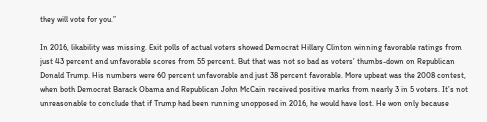they will vote for you.”

In 2016, likability was missing. Exit polls of actual voters showed Democrat Hillary Clinton winning favorable ratings from just 43 percent and unfavorable scores from 55 percent. But that was not so bad as voters’ thumbs-down on Republican Donald Trump. His numbers were 60 percent unfavorable and just 38 percent favorable. More upbeat was the 2008 contest, when both Democrat Barack Obama and Republican John McCain received positive marks from nearly 3 in 5 voters. It’s not unreasonable to conclude that if Trump had been running unopposed in 2016, he would have lost. He won only because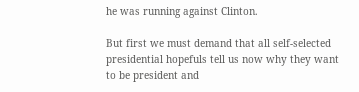he was running against Clinton.

But first we must demand that all self-selected presidential hopefuls tell us now why they want to be president and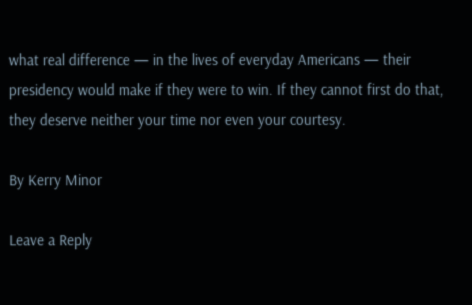what real difference — in the lives of everyday Americans — their presidency would make if they were to win. If they cannot first do that, they deserve neither your time nor even your courtesy.

By Kerry Minor

Leave a Reply